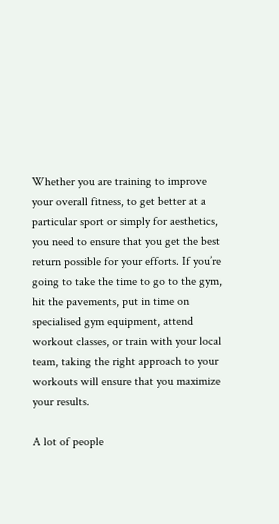Whether you are training to improve your overall fitness, to get better at a particular sport or simply for aesthetics, you need to ensure that you get the best return possible for your efforts. If you’re going to take the time to go to the gym, hit the pavements, put in time on specialised gym equipment, attend workout classes, or train with your local team, taking the right approach to your workouts will ensure that you maximize your results.

A lot of people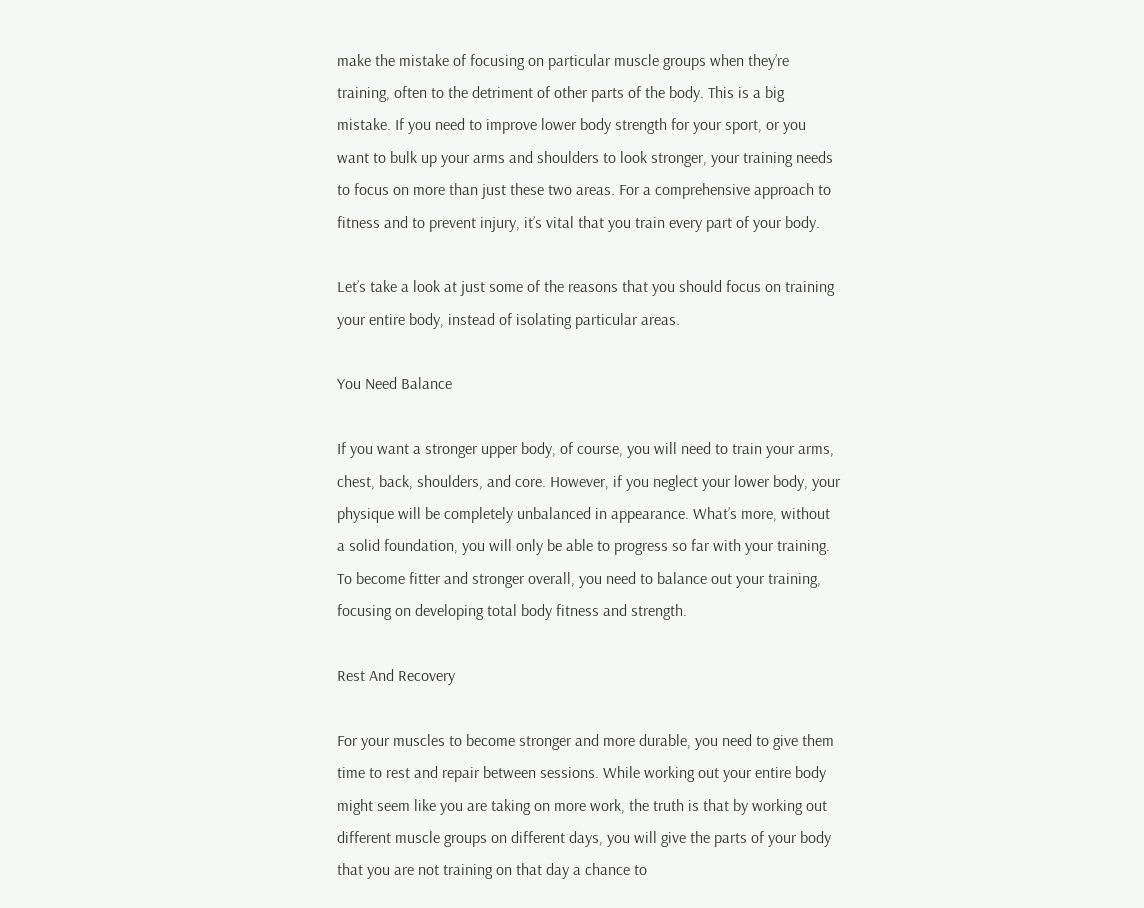make the mistake of focusing on particular muscle groups when they’re training, often to the detriment of other parts of the body. This is a big mistake. If you need to improve lower body strength for your sport, or you want to bulk up your arms and shoulders to look stronger, your training needs to focus on more than just these two areas. For a comprehensive approach to fitness and to prevent injury, it’s vital that you train every part of your body.

Let’s take a look at just some of the reasons that you should focus on training your entire body, instead of isolating particular areas.

You Need Balance

If you want a stronger upper body, of course, you will need to train your arms, chest, back, shoulders, and core. However, if you neglect your lower body, your physique will be completely unbalanced in appearance. What’s more, without a solid foundation, you will only be able to progress so far with your training. To become fitter and stronger overall, you need to balance out your training, focusing on developing total body fitness and strength.

Rest And Recovery

For your muscles to become stronger and more durable, you need to give them time to rest and repair between sessions. While working out your entire body might seem like you are taking on more work, the truth is that by working out different muscle groups on different days, you will give the parts of your body that you are not training on that day a chance to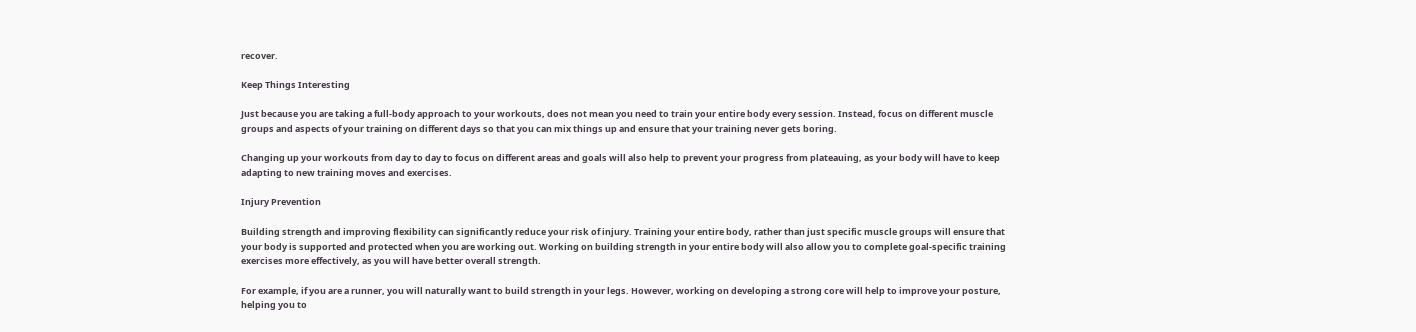recover.

Keep Things Interesting

Just because you are taking a full-body approach to your workouts, does not mean you need to train your entire body every session. Instead, focus on different muscle groups and aspects of your training on different days so that you can mix things up and ensure that your training never gets boring.

Changing up your workouts from day to day to focus on different areas and goals will also help to prevent your progress from plateauing, as your body will have to keep adapting to new training moves and exercises.

Injury Prevention

Building strength and improving flexibility can significantly reduce your risk of injury. Training your entire body, rather than just specific muscle groups will ensure that your body is supported and protected when you are working out. Working on building strength in your entire body will also allow you to complete goal-specific training exercises more effectively, as you will have better overall strength.

For example, if you are a runner, you will naturally want to build strength in your legs. However, working on developing a strong core will help to improve your posture, helping you to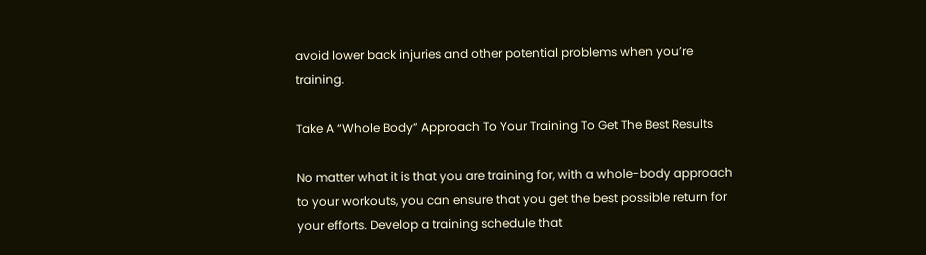avoid lower back injuries and other potential problems when you’re training.

Take A “Whole Body” Approach To Your Training To Get The Best Results

No matter what it is that you are training for, with a whole-body approach to your workouts, you can ensure that you get the best possible return for your efforts. Develop a training schedule that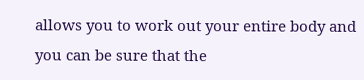allows you to work out your entire body and you can be sure that the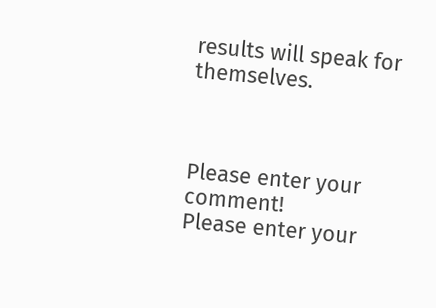results will speak for themselves.



Please enter your comment!
Please enter your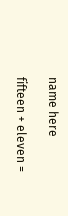name here

fifteen + eleven =